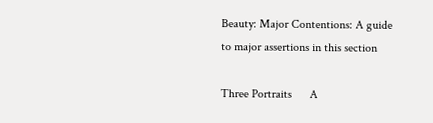Beauty: Major Contentions: A guide to major assertions in this section

Three Portraits      A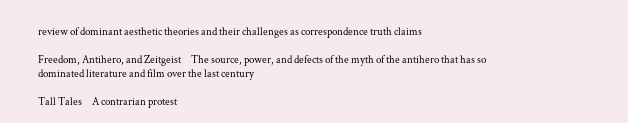review of dominant aesthetic theories and their challenges as correspondence truth claims

Freedom, Antihero, and Zeitgeist     The source, power, and defects of the myth of the antihero that has so dominated literature and film over the last century

Tall Tales     A contrarian protest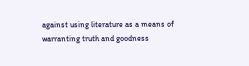against using literature as a means of warranting truth and goodness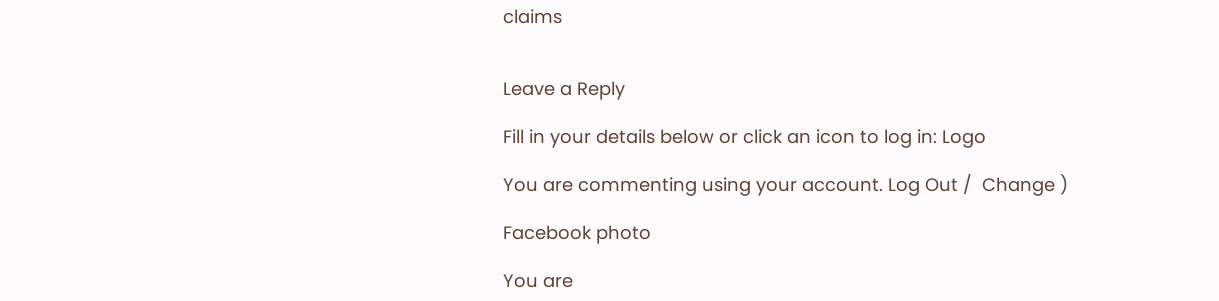claims


Leave a Reply

Fill in your details below or click an icon to log in: Logo

You are commenting using your account. Log Out /  Change )

Facebook photo

You are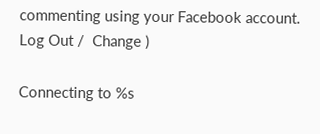commenting using your Facebook account. Log Out /  Change )

Connecting to %s